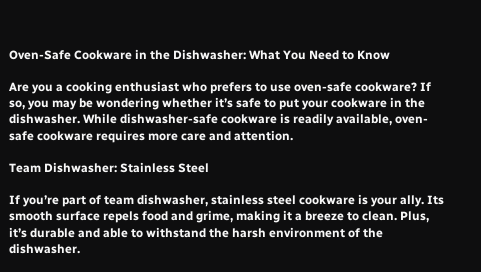Oven-Safe Cookware in the Dishwasher: What You Need to Know

Are you a cooking enthusiast who prefers to use oven-safe cookware? If so, you may be wondering whether it’s safe to put your cookware in the dishwasher. While dishwasher-safe cookware is readily available, oven-safe cookware requires more care and attention.

Team Dishwasher: Stainless Steel

If you’re part of team dishwasher, stainless steel cookware is your ally. Its smooth surface repels food and grime, making it a breeze to clean. Plus, it’s durable and able to withstand the harsh environment of the dishwasher.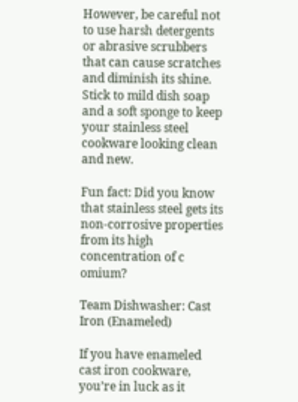However, be careful not to use harsh detergents or abrasive scrubbers that can cause scratches and diminish its shine. Stick to mild dish soap and a soft sponge to keep your stainless steel cookware looking clean and new.

Fun fact: Did you know that stainless steel gets its non-corrosive properties from its high concentration of c omium?

Team Dishwasher: Cast Iron (Enameled)

If you have enameled cast iron cookware, you’re in luck as it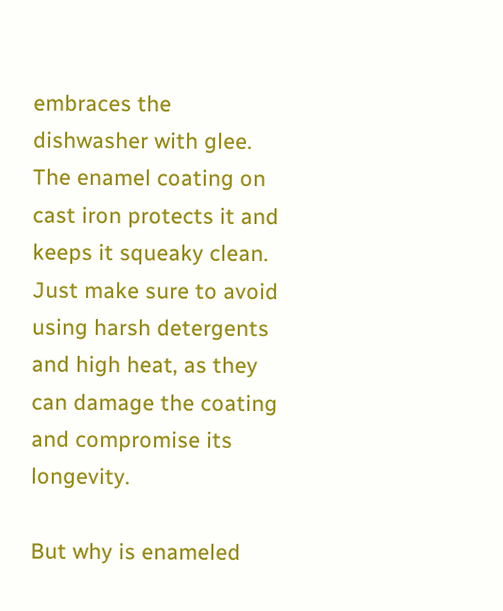embraces the dishwasher with glee. The enamel coating on cast iron protects it and keeps it squeaky clean. Just make sure to avoid using harsh detergents and high heat, as they can damage the coating and compromise its longevity.

But why is enameled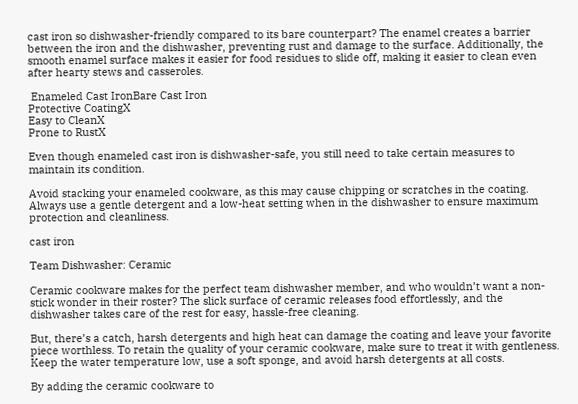cast iron so dishwasher-friendly compared to its bare counterpart? The enamel creates a barrier between the iron and the dishwasher, preventing rust and damage to the surface. Additionally, the smooth enamel surface makes it easier for food residues to slide off, making it easier to clean even after hearty stews and casseroles.

 Enameled Cast IronBare Cast Iron
Protective CoatingX
Easy to CleanX
Prone to RustX

Even though enameled cast iron is dishwasher-safe, you still need to take certain measures to maintain its condition.

Avoid stacking your enameled cookware, as this may cause chipping or scratches in the coating. Always use a gentle detergent and a low-heat setting when in the dishwasher to ensure maximum protection and cleanliness.

cast iron

Team Dishwasher: Ceramic

Ceramic cookware makes for the perfect team dishwasher member, and who wouldn’t want a non-stick wonder in their roster? The slick surface of ceramic releases food effortlessly, and the dishwasher takes care of the rest for easy, hassle-free cleaning.

But, there’s a catch, harsh detergents and high heat can damage the coating and leave your favorite piece worthless. To retain the quality of your ceramic cookware, make sure to treat it with gentleness. Keep the water temperature low, use a soft sponge, and avoid harsh detergents at all costs.

By adding the ceramic cookware to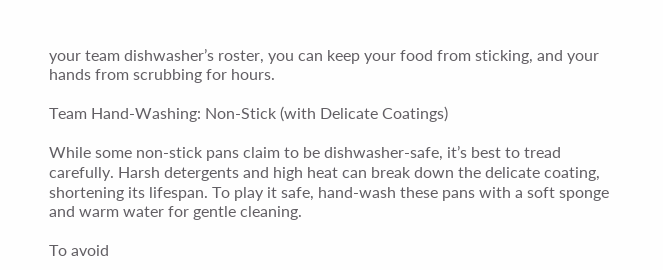your team dishwasher’s roster, you can keep your food from sticking, and your hands from scrubbing for hours.

Team Hand-Washing: Non-Stick (with Delicate Coatings)

While some non-stick pans claim to be dishwasher-safe, it’s best to tread carefully. Harsh detergents and high heat can break down the delicate coating, shortening its lifespan. To play it safe, hand-wash these pans with a soft sponge and warm water for gentle cleaning.

To avoid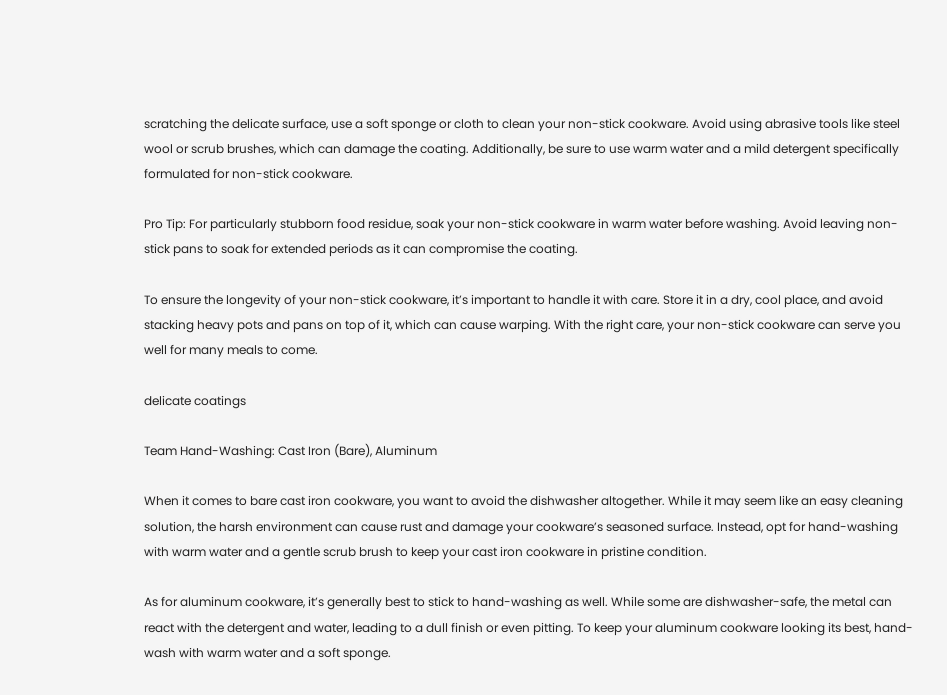scratching the delicate surface, use a soft sponge or cloth to clean your non-stick cookware. Avoid using abrasive tools like steel wool or scrub brushes, which can damage the coating. Additionally, be sure to use warm water and a mild detergent specifically formulated for non-stick cookware.

Pro Tip: For particularly stubborn food residue, soak your non-stick cookware in warm water before washing. Avoid leaving non-stick pans to soak for extended periods as it can compromise the coating.

To ensure the longevity of your non-stick cookware, it’s important to handle it with care. Store it in a dry, cool place, and avoid stacking heavy pots and pans on top of it, which can cause warping. With the right care, your non-stick cookware can serve you well for many meals to come.

delicate coatings

Team Hand-Washing: Cast Iron (Bare), Aluminum

When it comes to bare cast iron cookware, you want to avoid the dishwasher altogether. While it may seem like an easy cleaning solution, the harsh environment can cause rust and damage your cookware’s seasoned surface. Instead, opt for hand-washing with warm water and a gentle scrub brush to keep your cast iron cookware in pristine condition.

As for aluminum cookware, it’s generally best to stick to hand-washing as well. While some are dishwasher-safe, the metal can react with the detergent and water, leading to a dull finish or even pitting. To keep your aluminum cookware looking its best, hand-wash with warm water and a soft sponge.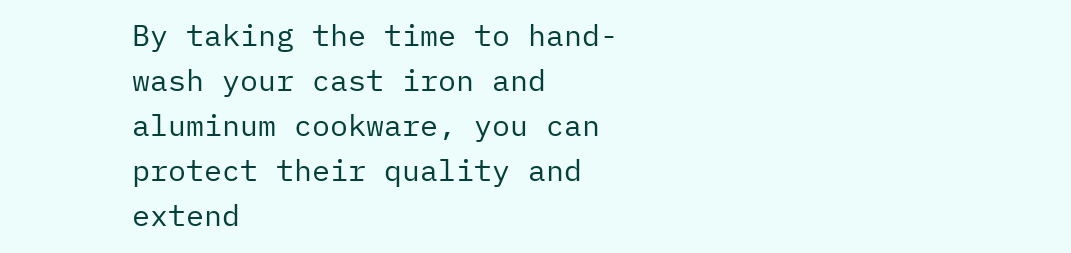By taking the time to hand-wash your cast iron and aluminum cookware, you can protect their quality and extend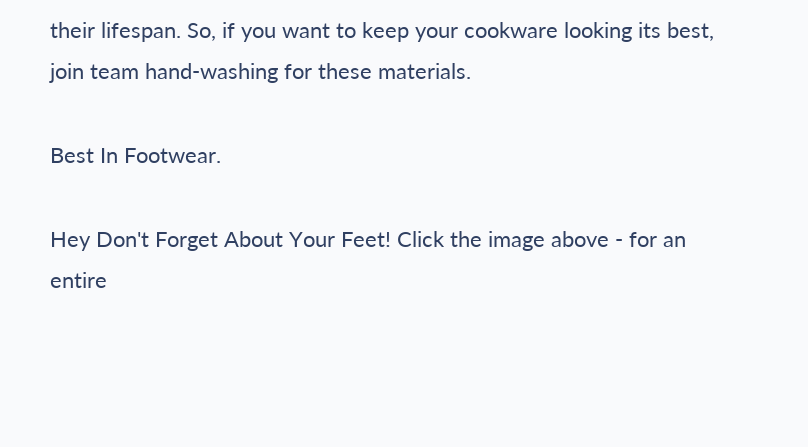their lifespan. So, if you want to keep your cookware looking its best, join team hand-washing for these materials.

Best In Footwear.

Hey Don't Forget About Your Feet! Click the image above - for an entire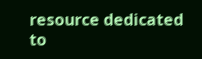resource dedicated to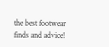the best footwear finds and advice!